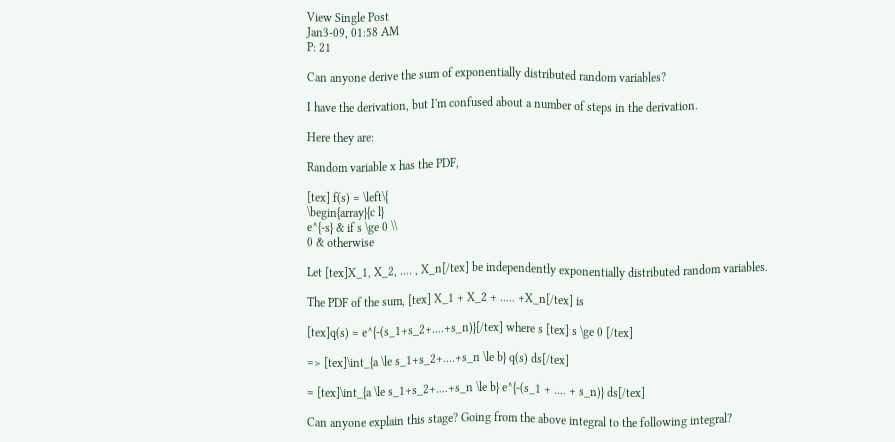View Single Post
Jan3-09, 01:58 AM
P: 21

Can anyone derive the sum of exponentially distributed random variables?

I have the derivation, but I'm confused about a number of steps in the derivation.

Here they are:

Random variable x has the PDF,

[tex] f(s) = \left\{
\begin{array}{c l}
e^{-s} & if s \ge 0 \\
0 & otherwise

Let [tex]X_1, X_2, .... , X_n[/tex] be independently exponentially distributed random variables.

The PDF of the sum, [tex] X_1 + X_2 + ..... +X_n[/tex] is

[tex]q(s) = e^{-(s_1+s_2+....+s_n)}[/tex] where s [tex] s \ge 0 [/tex]

=> [tex]\int_{a \le s_1+s_2+....+s_n \le b} q(s) ds[/tex]

= [tex]\int_{a \le s_1+s_2+....+s_n \le b} e^{-(s_1 + .... + s_n)} ds[/tex]

Can anyone explain this stage? Going from the above integral to the following integral?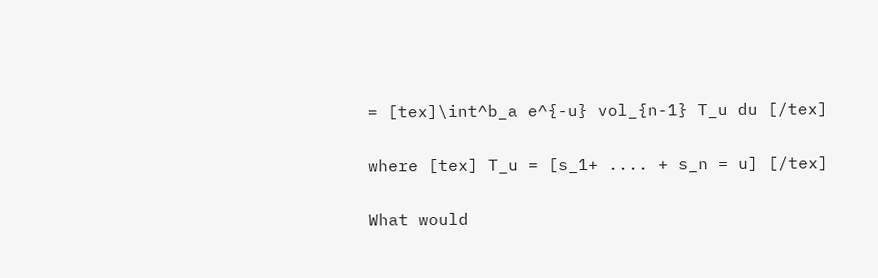= [tex]\int^b_a e^{-u} vol_{n-1} T_u du [/tex]

where [tex] T_u = [s_1+ .... + s_n = u] [/tex]

What would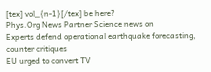[tex] vol_{n-1}[/tex] be here?
Phys.Org News Partner Science news on
Experts defend operational earthquake forecasting, counter critiques
EU urged to convert TV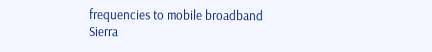frequencies to mobile broadband
Sierra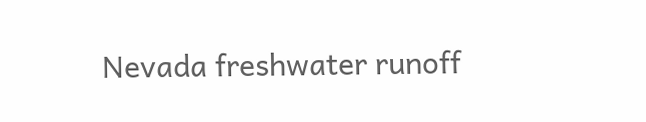Nevada freshwater runoff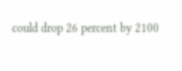could drop 26 percent by 2100